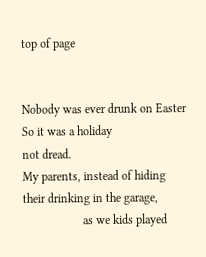top of page


Nobody was ever drunk on Easter
So it was a holiday
not dread.
My parents, instead of hiding
their drinking in the garage,
                    as we kids played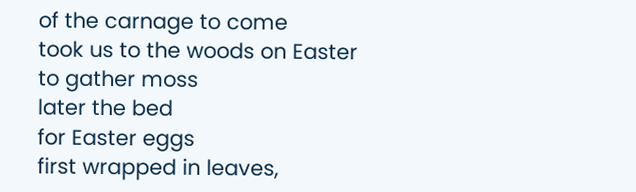of the carnage to come
took us to the woods on Easter
to gather moss
later the bed
for Easter eggs
first wrapped in leaves,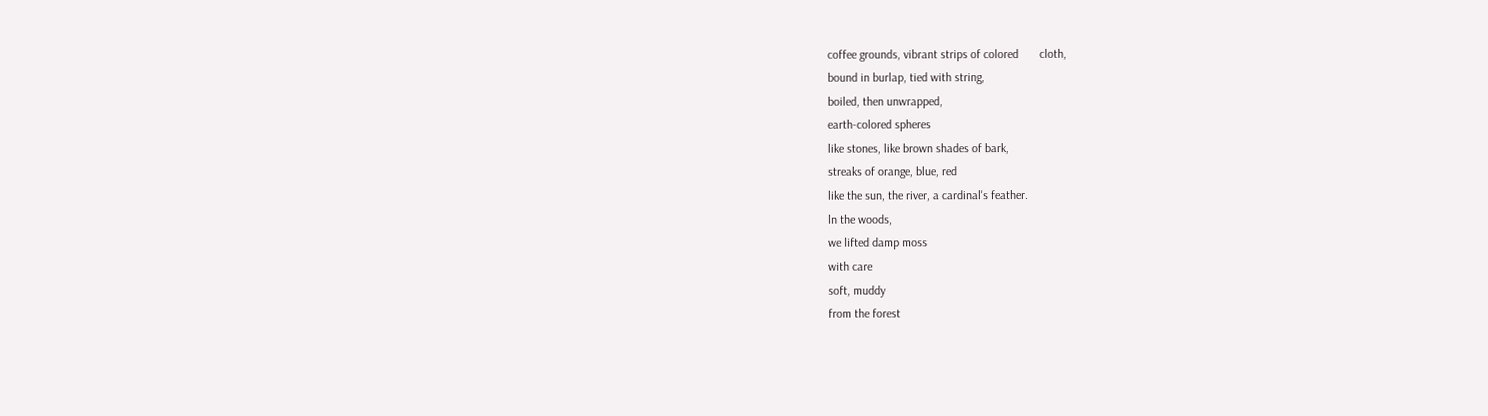coffee grounds, vibrant strips of colored       cloth,
bound in burlap, tied with string,
boiled, then unwrapped,
earth-colored spheres
like stones, like brown shades of bark,
streaks of orange, blue, red
like the sun, the river, a cardinal's feather.
ln the woods,
we lifted damp moss
with care
soft, muddy
from the forest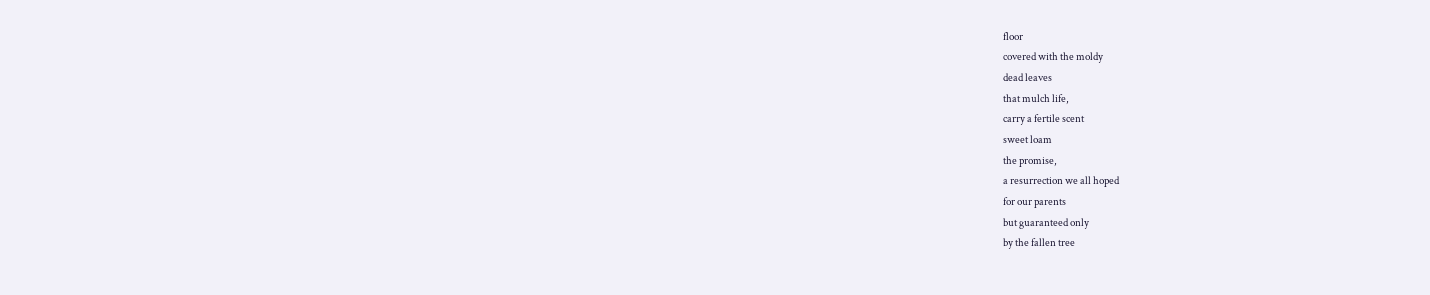floor
covered with the moldy
dead leaves
that mulch life,
carry a fertile scent
sweet loam
the promise,
a resurrection we all hoped
for our parents
but guaranteed only
by the fallen tree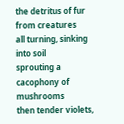the detritus of fur from creatures
all turning, sinking into soil
sprouting a cacophony of mushrooms
then tender violets,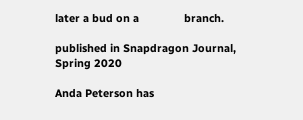later a bud on a               branch.

published in Snapdragon Journal, Spring 2020

Anda Peterson has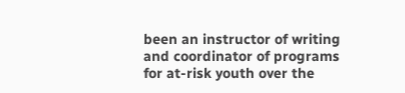been an instructor of writing and coordinator of programs for at-risk youth over the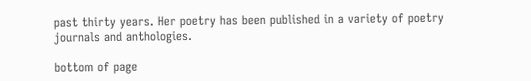past thirty years. Her poetry has been published in a variety of poetry journals and anthologies.

bottom of page